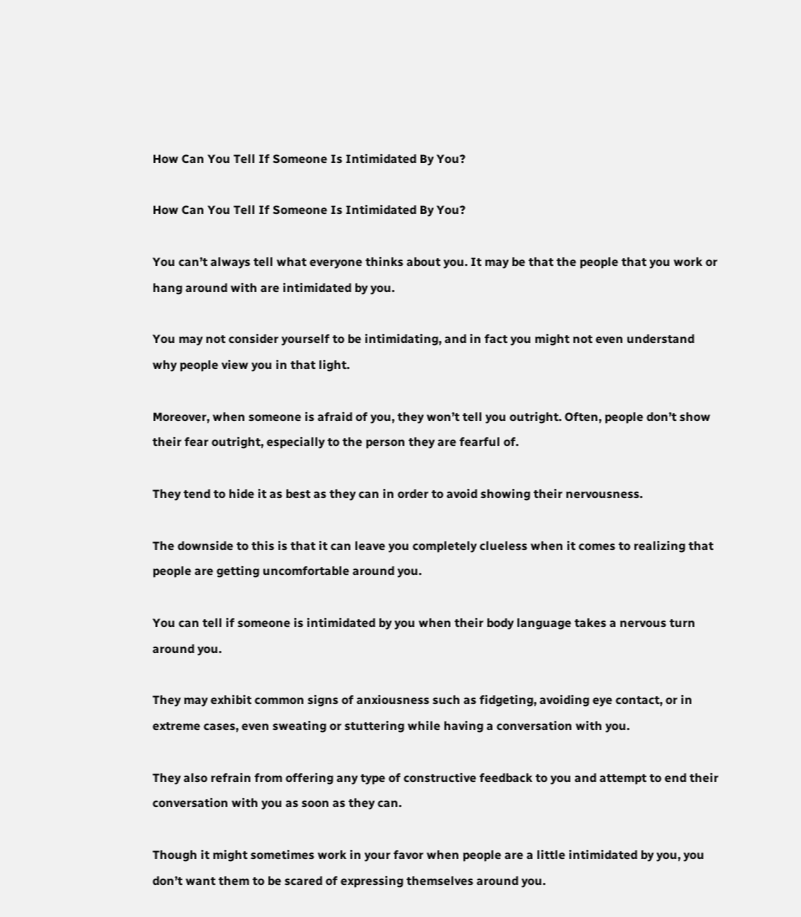How Can You Tell If Someone Is Intimidated By You?

How Can You Tell If Someone Is Intimidated By You?

You can’t always tell what everyone thinks about you. It may be that the people that you work or hang around with are intimidated by you.

You may not consider yourself to be intimidating, and in fact you might not even understand why people view you in that light.

Moreover, when someone is afraid of you, they won’t tell you outright. Often, people don’t show their fear outright, especially to the person they are fearful of.

They tend to hide it as best as they can in order to avoid showing their nervousness.

The downside to this is that it can leave you completely clueless when it comes to realizing that people are getting uncomfortable around you.

You can tell if someone is intimidated by you when their body language takes a nervous turn around you.

They may exhibit common signs of anxiousness such as fidgeting, avoiding eye contact, or in extreme cases, even sweating or stuttering while having a conversation with you.

They also refrain from offering any type of constructive feedback to you and attempt to end their conversation with you as soon as they can.

Though it might sometimes work in your favor when people are a little intimidated by you, you don’t want them to be scared of expressing themselves around you.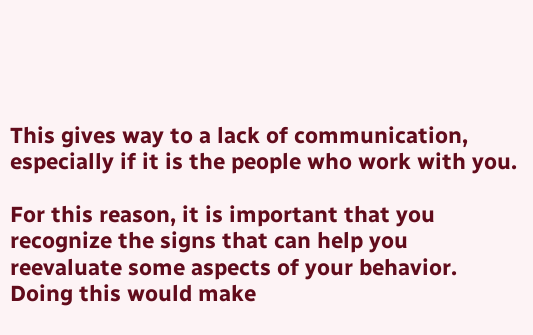This gives way to a lack of communication, especially if it is the people who work with you.

For this reason, it is important that you recognize the signs that can help you reevaluate some aspects of your behavior. Doing this would make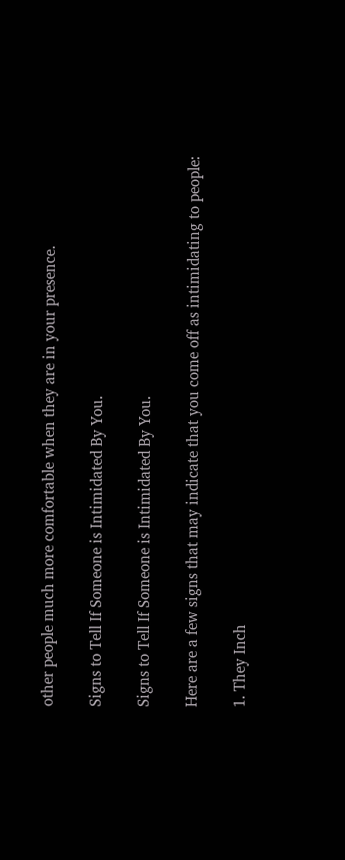other people much more comfortable when they are in your presence.

Signs to Tell If Someone is Intimidated By You.

Signs to Tell If Someone is Intimidated By You.

Here are a few signs that may indicate that you come off as intimidating to people:

1. They Inch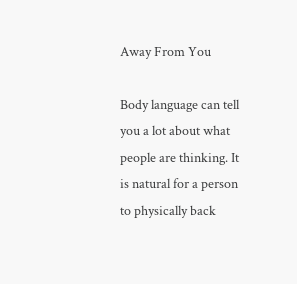Away From You

Body language can tell you a lot about what people are thinking. It is natural for a person to physically back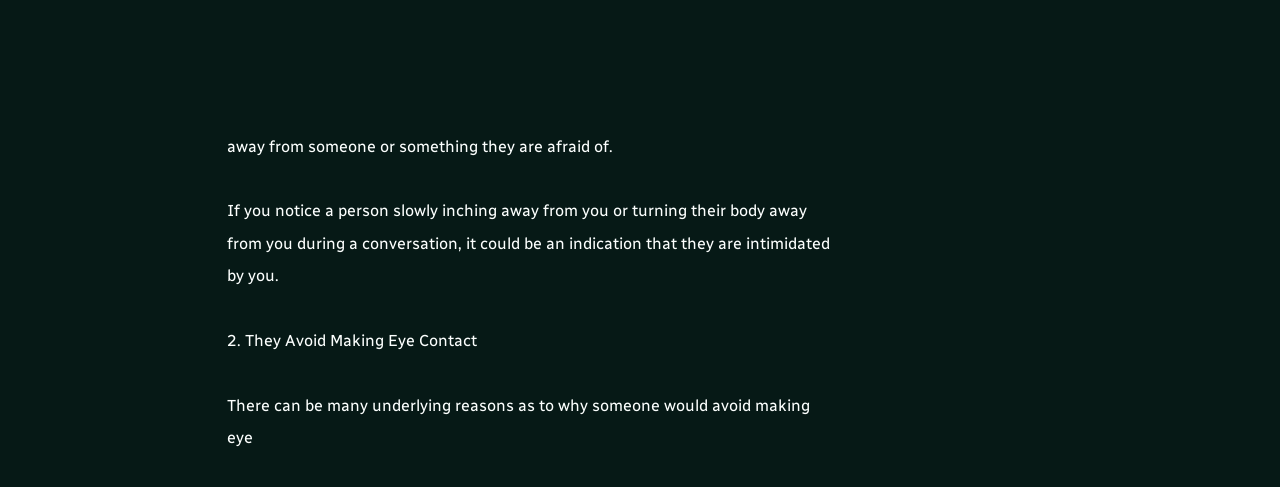away from someone or something they are afraid of.

If you notice a person slowly inching away from you or turning their body away from you during a conversation, it could be an indication that they are intimidated by you.

2. They Avoid Making Eye Contact

There can be many underlying reasons as to why someone would avoid making eye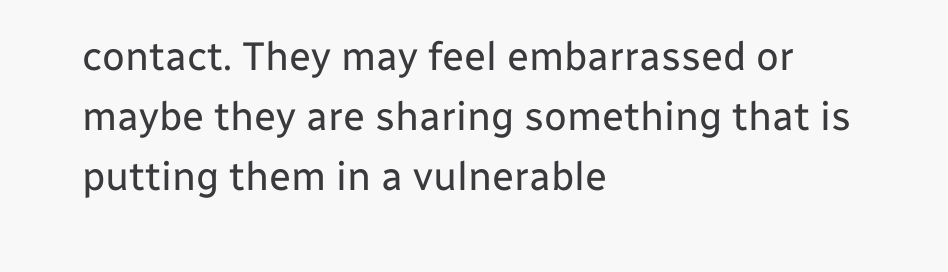contact. They may feel embarrassed or maybe they are sharing something that is putting them in a vulnerable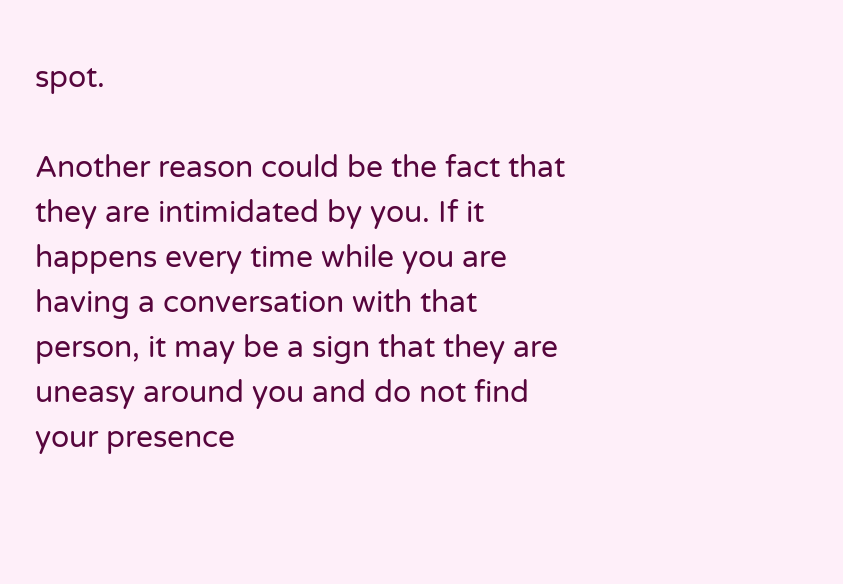spot.

Another reason could be the fact that they are intimidated by you. If it happens every time while you are having a conversation with that person, it may be a sign that they are uneasy around you and do not find your presence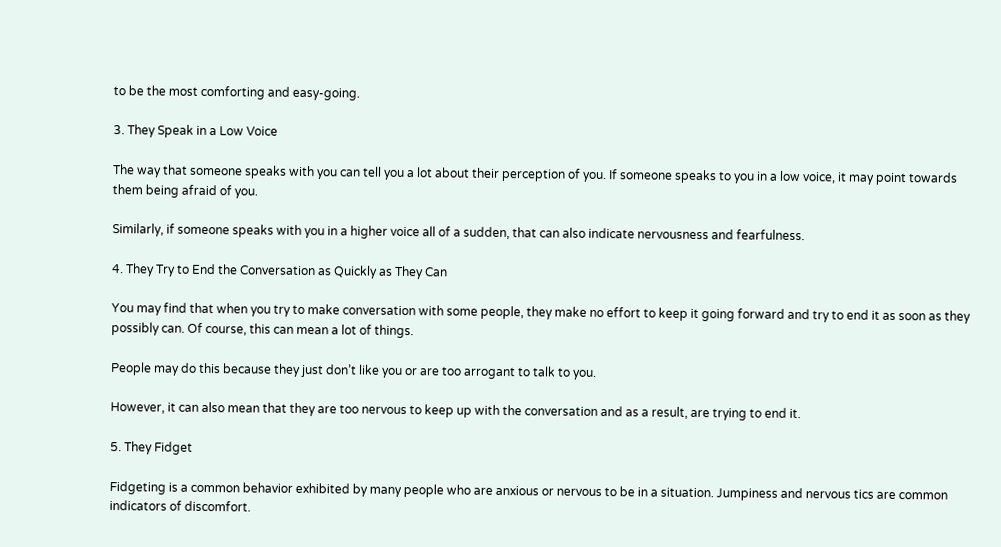to be the most comforting and easy-going.

3. They Speak in a Low Voice

The way that someone speaks with you can tell you a lot about their perception of you. If someone speaks to you in a low voice, it may point towards them being afraid of you.

Similarly, if someone speaks with you in a higher voice all of a sudden, that can also indicate nervousness and fearfulness.

4. They Try to End the Conversation as Quickly as They Can

You may find that when you try to make conversation with some people, they make no effort to keep it going forward and try to end it as soon as they possibly can. Of course, this can mean a lot of things.

People may do this because they just don’t like you or are too arrogant to talk to you.

However, it can also mean that they are too nervous to keep up with the conversation and as a result, are trying to end it.

5. They Fidget

Fidgeting is a common behavior exhibited by many people who are anxious or nervous to be in a situation. Jumpiness and nervous tics are common indicators of discomfort.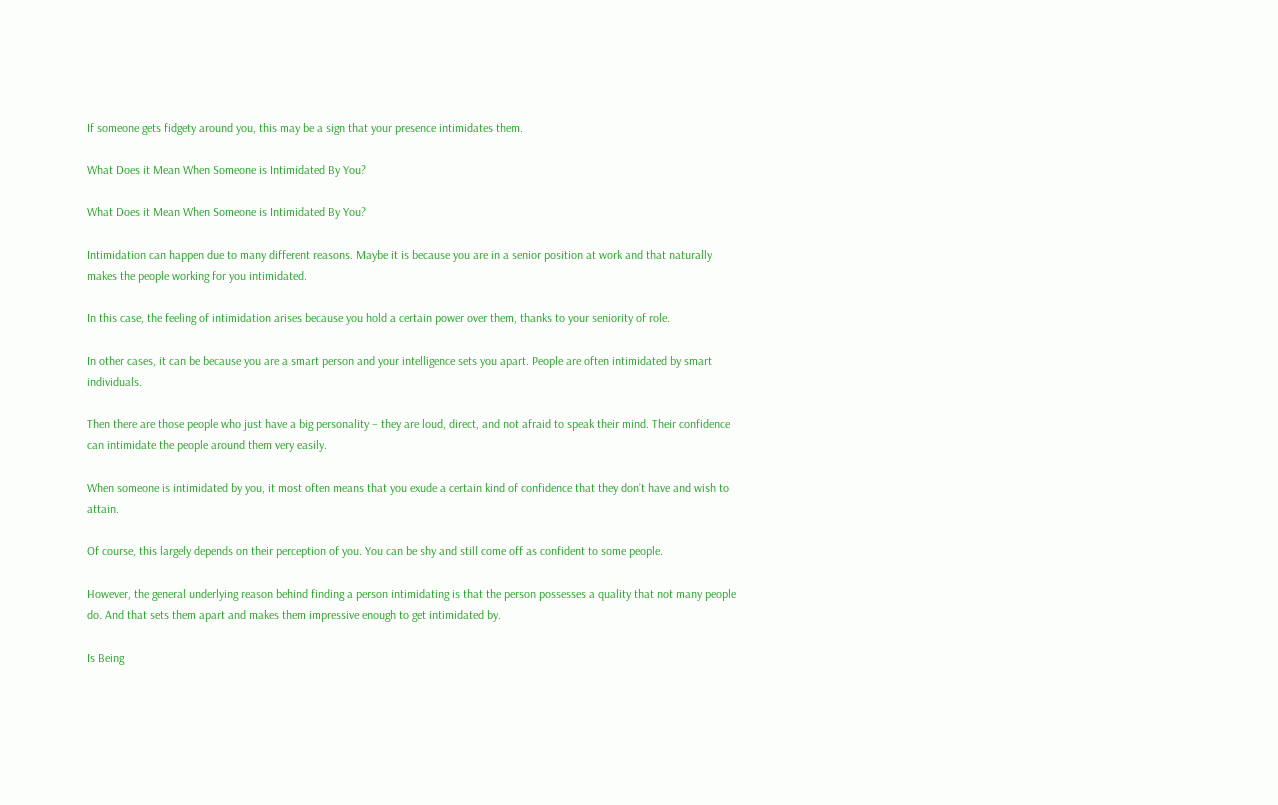If someone gets fidgety around you, this may be a sign that your presence intimidates them.

What Does it Mean When Someone is Intimidated By You?

What Does it Mean When Someone is Intimidated By You?

Intimidation can happen due to many different reasons. Maybe it is because you are in a senior position at work and that naturally makes the people working for you intimidated.

In this case, the feeling of intimidation arises because you hold a certain power over them, thanks to your seniority of role.

In other cases, it can be because you are a smart person and your intelligence sets you apart. People are often intimidated by smart individuals.

Then there are those people who just have a big personality – they are loud, direct, and not afraid to speak their mind. Their confidence can intimidate the people around them very easily.

When someone is intimidated by you, it most often means that you exude a certain kind of confidence that they don’t have and wish to attain.

Of course, this largely depends on their perception of you. You can be shy and still come off as confident to some people.

However, the general underlying reason behind finding a person intimidating is that the person possesses a quality that not many people do. And that sets them apart and makes them impressive enough to get intimidated by.

Is Being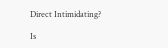Direct Intimidating?

Is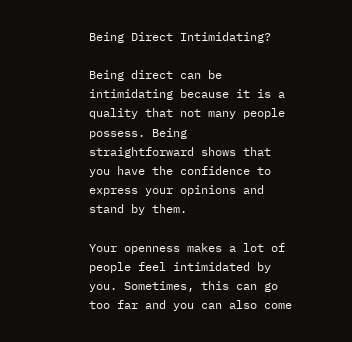Being Direct Intimidating?

Being direct can be intimidating because it is a quality that not many people possess. Being straightforward shows that you have the confidence to express your opinions and stand by them.

Your openness makes a lot of people feel intimidated by you. Sometimes, this can go too far and you can also come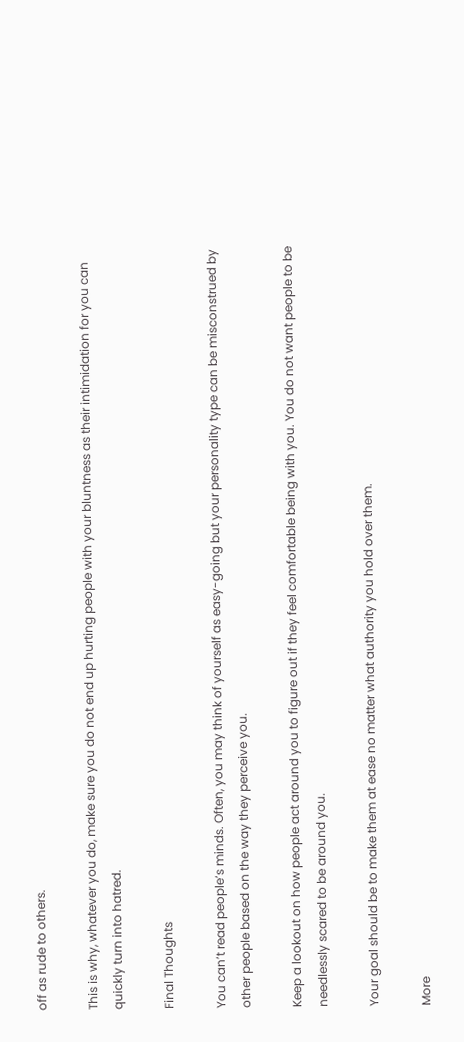off as rude to others.

This is why, whatever you do, make sure you do not end up hurting people with your bluntness as their intimidation for you can quickly turn into hatred.

Final Thoughts

You can’t read people’s minds. Often, you may think of yourself as easy-going but your personality type can be misconstrued by other people based on the way they perceive you.

Keep a lookout on how people act around you to figure out if they feel comfortable being with you. You do not want people to be needlessly scared to be around you.

Your goal should be to make them at ease no matter what authority you hold over them.

More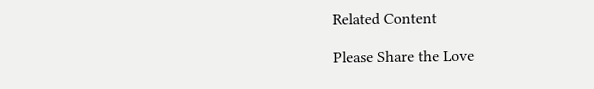Related Content

Please Share the Love